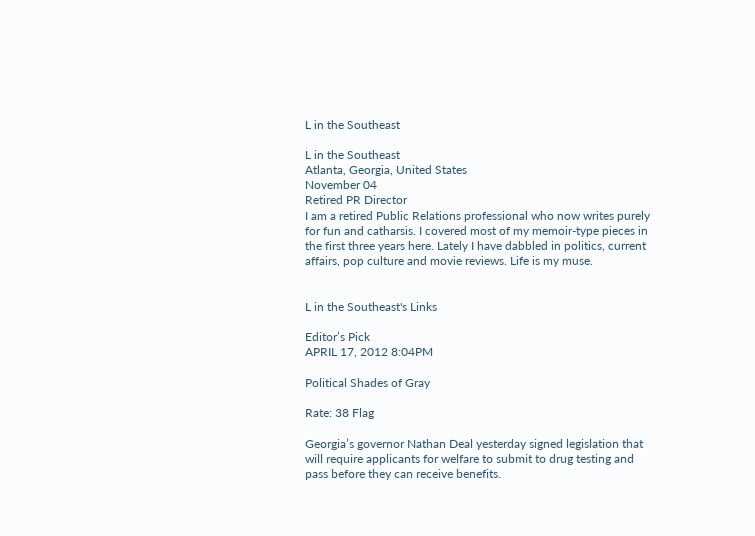L in the Southeast

L in the Southeast
Atlanta, Georgia, United States
November 04
Retired PR Director
I am a retired Public Relations professional who now writes purely for fun and catharsis. I covered most of my memoir-type pieces in the first three years here. Lately I have dabbled in politics, current affairs, pop culture and movie reviews. Life is my muse.


L in the Southeast's Links

Editor’s Pick
APRIL 17, 2012 8:04PM

Political Shades of Gray

Rate: 38 Flag

Georgia’s governor Nathan Deal yesterday signed legislation that will require applicants for welfare to submit to drug testing and pass before they can receive benefits.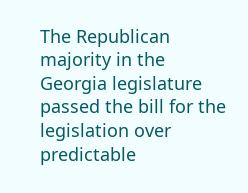The Republican majority in the Georgia legislature passed the bill for the legislation over predictable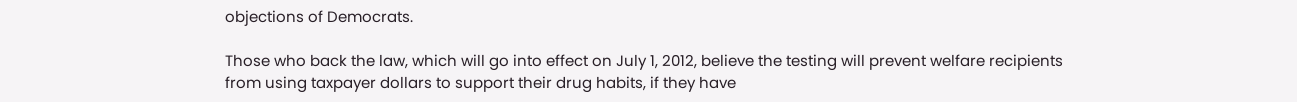objections of Democrats.

Those who back the law, which will go into effect on July 1, 2012, believe the testing will prevent welfare recipients from using taxpayer dollars to support their drug habits, if they have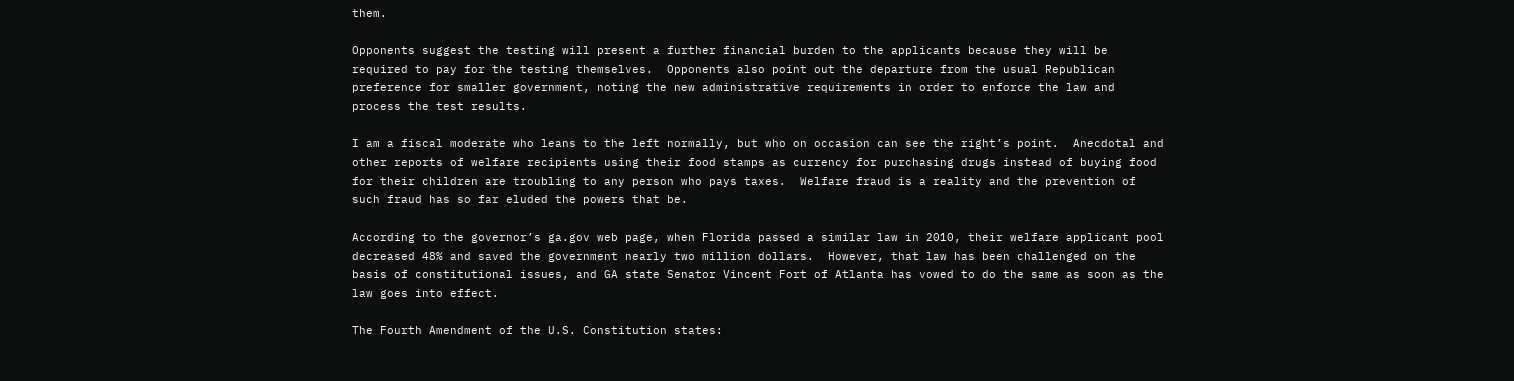them.

Opponents suggest the testing will present a further financial burden to the applicants because they will be required to pay for the testing themselves.  Opponents also point out the departure from the usual Republican preference for smaller government, noting the new administrative requirements in order to enforce the law and process the test results.

I am a fiscal moderate who leans to the left normally, but who on occasion can see the right’s point.  Anecdotal and other reports of welfare recipients using their food stamps as currency for purchasing drugs instead of buying food for their children are troubling to any person who pays taxes.  Welfare fraud is a reality and the prevention of such fraud has so far eluded the powers that be.

According to the governor’s ga.gov web page, when Florida passed a similar law in 2010, their welfare applicant pool decreased 48% and saved the government nearly two million dollars.  However, that law has been challenged on the basis of constitutional issues, and GA state Senator Vincent Fort of Atlanta has vowed to do the same as soon as the law goes into effect.

The Fourth Amendment of the U.S. Constitution states: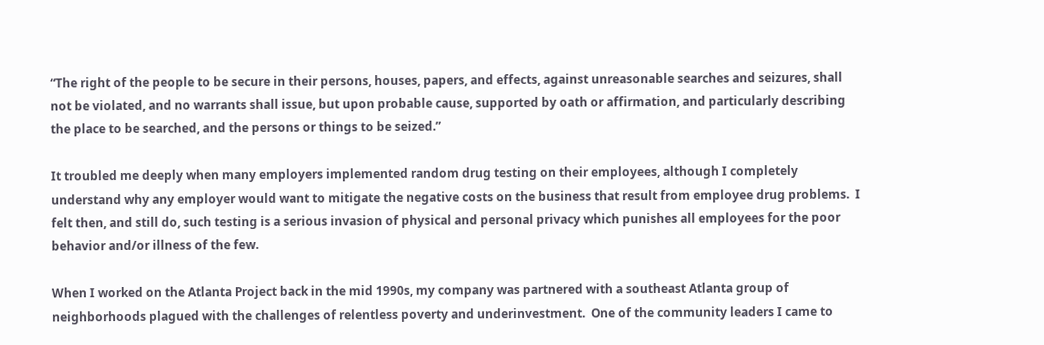“The right of the people to be secure in their persons, houses, papers, and effects, against unreasonable searches and seizures, shall not be violated, and no warrants shall issue, but upon probable cause, supported by oath or affirmation, and particularly describing the place to be searched, and the persons or things to be seized.”

It troubled me deeply when many employers implemented random drug testing on their employees, although I completely understand why any employer would want to mitigate the negative costs on the business that result from employee drug problems.  I felt then, and still do, such testing is a serious invasion of physical and personal privacy which punishes all employees for the poor behavior and/or illness of the few.

When I worked on the Atlanta Project back in the mid 1990s, my company was partnered with a southeast Atlanta group of neighborhoods plagued with the challenges of relentless poverty and underinvestment.  One of the community leaders I came to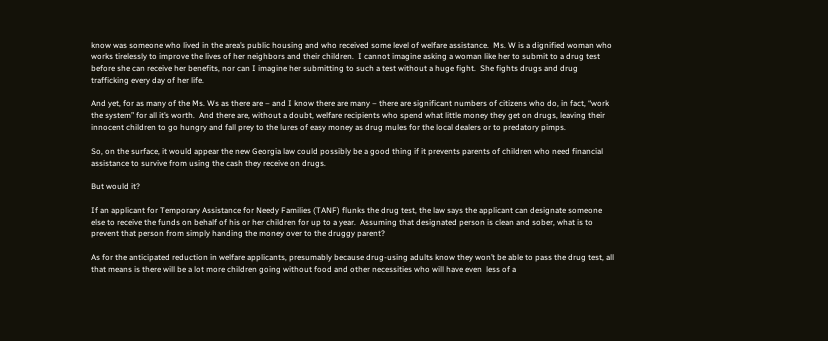know was someone who lived in the area’s public housing and who received some level of welfare assistance.  Ms. W is a dignified woman who works tirelessly to improve the lives of her neighbors and their children.  I cannot imagine asking a woman like her to submit to a drug test before she can receive her benefits, nor can I imagine her submitting to such a test without a huge fight.  She fights drugs and drug trafficking every day of her life.

And yet, for as many of the Ms. Ws as there are – and I know there are many – there are significant numbers of citizens who do, in fact, “work the system” for all it’s worth.  And there are, without a doubt, welfare recipients who spend what little money they get on drugs, leaving their innocent children to go hungry and fall prey to the lures of easy money as drug mules for the local dealers or to predatory pimps.

So, on the surface, it would appear the new Georgia law could possibly be a good thing if it prevents parents of children who need financial assistance to survive from using the cash they receive on drugs.

But would it?

If an applicant for Temporary Assistance for Needy Families (TANF) flunks the drug test, the law says the applicant can designate someone else to receive the funds on behalf of his or her children for up to a year.  Assuming that designated person is clean and sober, what is to prevent that person from simply handing the money over to the druggy parent?

As for the anticipated reduction in welfare applicants, presumably because drug-using adults know they won’t be able to pass the drug test, all that means is there will be a lot more children going without food and other necessities who will have even  less of a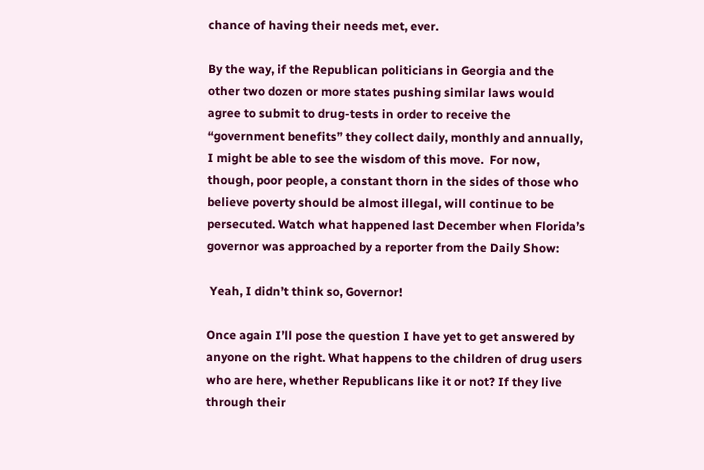chance of having their needs met, ever.

By the way, if the Republican politicians in Georgia and the other two dozen or more states pushing similar laws would agree to submit to drug-tests in order to receive the “government benefits” they collect daily, monthly and annually, I might be able to see the wisdom of this move.  For now, though, poor people, a constant thorn in the sides of those who believe poverty should be almost illegal, will continue to be persecuted. Watch what happened last December when Florida’s governor was approached by a reporter from the Daily Show:

 Yeah, I didn’t think so, Governor!

Once again I’ll pose the question I have yet to get answered by anyone on the right. What happens to the children of drug users who are here, whether Republicans like it or not? If they live through their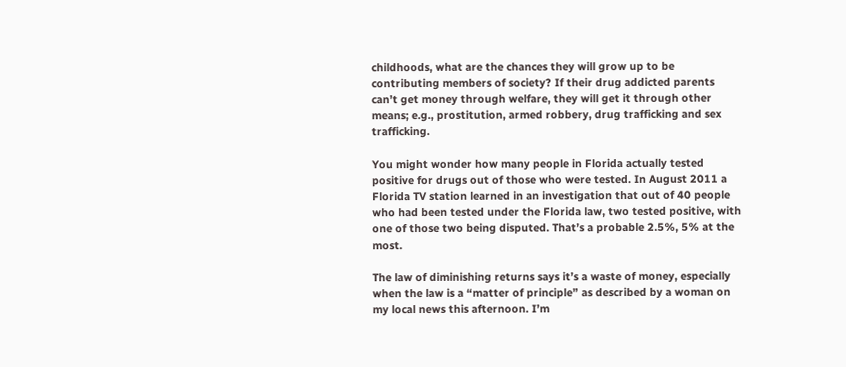childhoods, what are the chances they will grow up to be contributing members of society? If their drug addicted parents can’t get money through welfare, they will get it through other means; e.g., prostitution, armed robbery, drug trafficking and sex trafficking.

You might wonder how many people in Florida actually tested positive for drugs out of those who were tested. In August 2011 a Florida TV station learned in an investigation that out of 40 people who had been tested under the Florida law, two tested positive, with one of those two being disputed. That’s a probable 2.5%, 5% at the most.

The law of diminishing returns says it’s a waste of money, especially when the law is a “matter of principle” as described by a woman on my local news this afternoon. I’m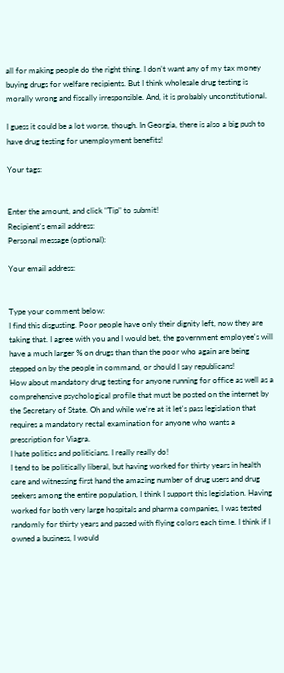all for making people do the right thing. I don’t want any of my tax money buying drugs for welfare recipients. But I think wholesale drug testing is morally wrong and fiscally irresponsible. And, it is probably unconstitutional.

I guess it could be a lot worse, though. In Georgia, there is also a big push to have drug testing for unemployment benefits!

Your tags:


Enter the amount, and click "Tip" to submit!
Recipient's email address:
Personal message (optional):

Your email address:


Type your comment below:
I find this disgusting. Poor people have only their dignity left, now they are taking that. I agree with you and I would bet, the government employee's will have a much larger % on drugs than than the poor who again are being stepped on by the people in command, or should I say republicans!
How about mandatory drug testing for anyone running for office as well as a comprehensive psychological profile that must be posted on the internet by the Secretary of State. Oh and while we're at it let's pass legislation that requires a mandatory rectal examination for anyone who wants a prescription for Viagra.
I hate politics and politicians. I really really do!
I tend to be politically liberal, but having worked for thirty years in health care and witnessing first hand the amazing number of drug users and drug seekers among the entire population, I think I support this legislation. Having worked for both very large hospitals and pharma companies, I was tested randomly for thirty years and passed with flying colors each time. I think if I owned a business, I would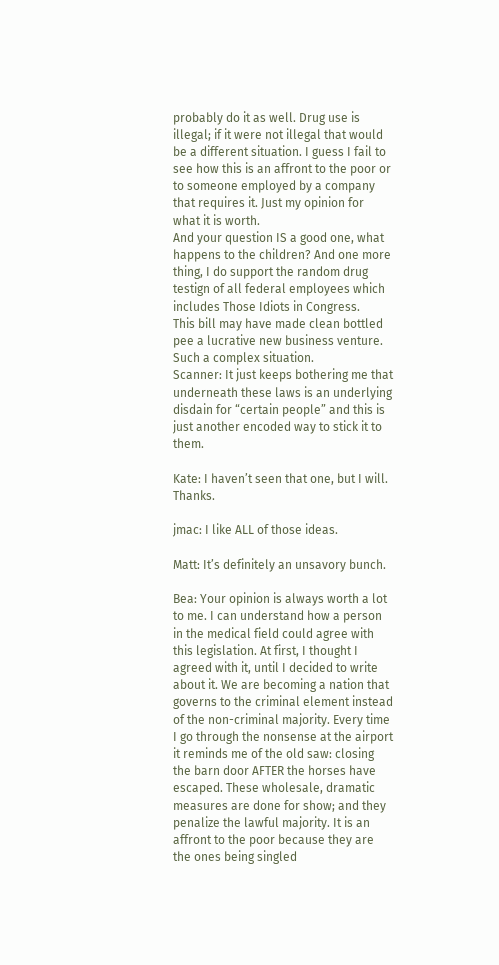probably do it as well. Drug use is illegal; if it were not illegal that would be a different situation. I guess I fail to see how this is an affront to the poor or to someone employed by a company that requires it. Just my opinion for what it is worth.
And your question IS a good one, what happens to the children? And one more thing, I do support the random drug testign of all federal employees which includes Those Idiots in Congress.
This bill may have made clean bottled pee a lucrative new business venture. Such a complex situation.
Scanner: It just keeps bothering me that underneath these laws is an underlying disdain for “certain people” and this is just another encoded way to stick it to them.

Kate: I haven’t seen that one, but I will. Thanks.

jmac: I like ALL of those ideas.

Matt: It’s definitely an unsavory bunch.

Bea: Your opinion is always worth a lot to me. I can understand how a person in the medical field could agree with this legislation. At first, I thought I agreed with it, until I decided to write about it. We are becoming a nation that governs to the criminal element instead of the non-criminal majority. Every time I go through the nonsense at the airport it reminds me of the old saw: closing the barn door AFTER the horses have escaped. These wholesale, dramatic measures are done for show; and they penalize the lawful majority. It is an affront to the poor because they are the ones being singled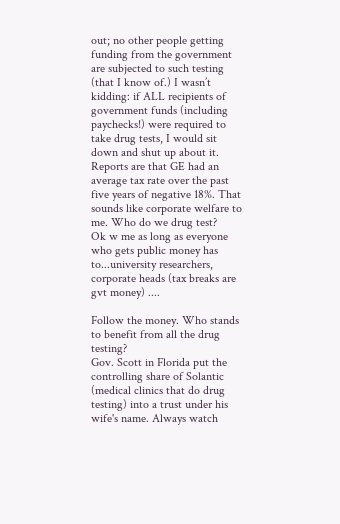out; no other people getting funding from the government are subjected to such testing (that I know of.) I wasn’t kidding: if ALL recipients of government funds (including paychecks!) were required to take drug tests, I would sit down and shut up about it.
Reports are that GE had an average tax rate over the past five years of negative 18%. That sounds like corporate welfare to me. Who do we drug test?
Ok w me as long as everyone who gets public money has to...university researchers, corporate heads (tax breaks are gvt money) ....

Follow the money. Who stands to benefit from all the drug testing?
Gov. Scott in Florida put the controlling share of Solantic (medical clinics that do drug testing) into a trust under his wife's name. Always watch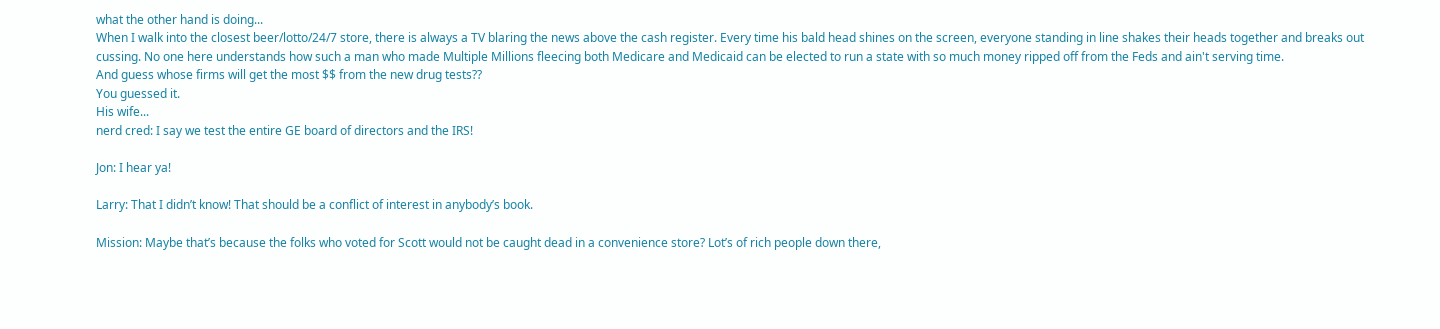what the other hand is doing...
When I walk into the closest beer/lotto/24/7 store, there is always a TV blaring the news above the cash register. Every time his bald head shines on the screen, everyone standing in line shakes their heads together and breaks out cussing. No one here understands how such a man who made Multiple Millions fleecing both Medicare and Medicaid can be elected to run a state with so much money ripped off from the Feds and ain't serving time.
And guess whose firms will get the most $$ from the new drug tests??
You guessed it.
His wife...
nerd cred: I say we test the entire GE board of directors and the IRS!

Jon: I hear ya!

Larry: That I didn’t know! That should be a conflict of interest in anybody’s book.

Mission: Maybe that’s because the folks who voted for Scott would not be caught dead in a convenience store? Lot’s of rich people down there,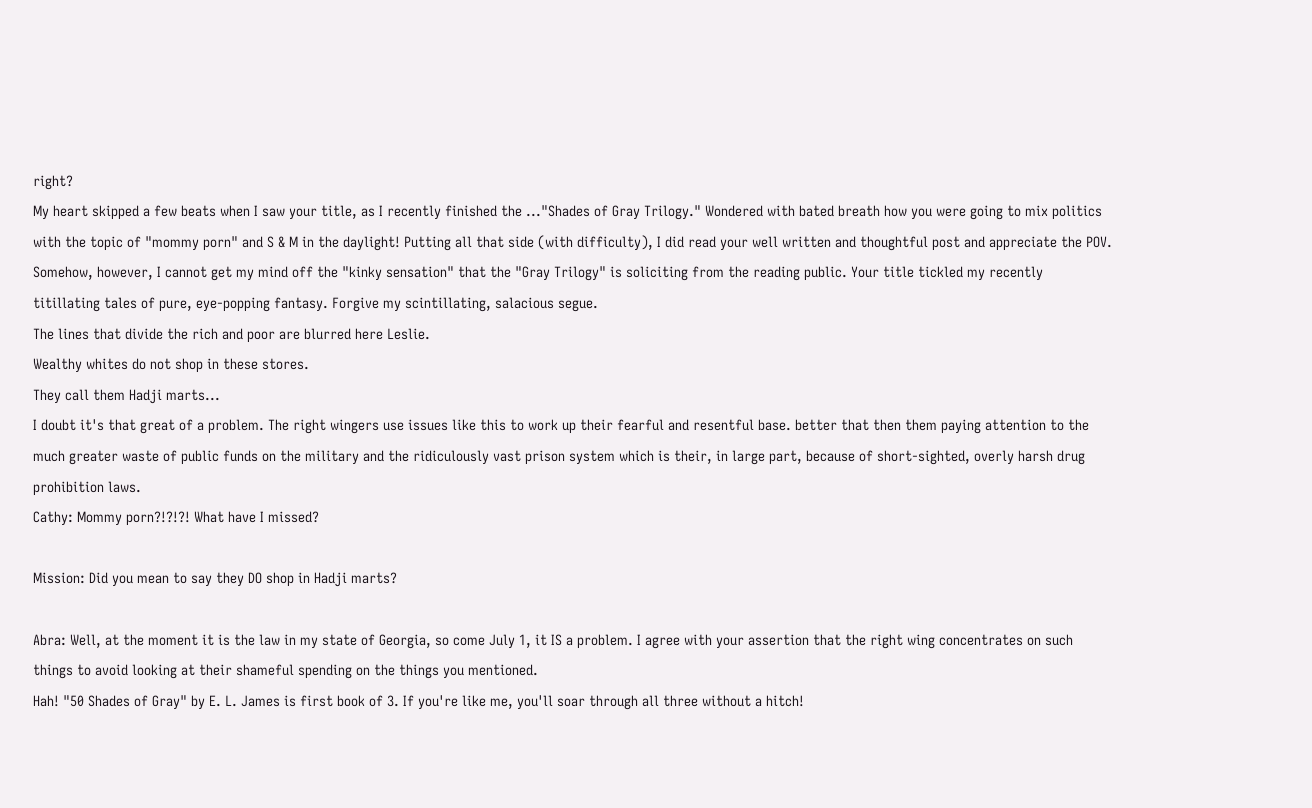right?
My heart skipped a few beats when I saw your title, as I recently finished the ..."Shades of Gray Trilogy." Wondered with bated breath how you were going to mix politics with the topic of "mommy porn" and S & M in the daylight! Putting all that side (with difficulty), I did read your well written and thoughtful post and appreciate the POV. Somehow, however, I cannot get my mind off the "kinky sensation" that the "Gray Trilogy" is soliciting from the reading public. Your title tickled my recently titillating tales of pure, eye-popping fantasy. Forgive my scintillating, salacious segue.
The lines that divide the rich and poor are blurred here Leslie.
Wealthy whites do not shop in these stores.
They call them Hadji marts...
I doubt it's that great of a problem. The right wingers use issues like this to work up their fearful and resentful base. better that then them paying attention to the much greater waste of public funds on the military and the ridiculously vast prison system which is their, in large part, because of short-sighted, overly harsh drug prohibition laws.
Cathy: Mommy porn?!?!?! What have I missed?

Mission: Did you mean to say they DO shop in Hadji marts?

Abra: Well, at the moment it is the law in my state of Georgia, so come July 1, it IS a problem. I agree with your assertion that the right wing concentrates on such things to avoid looking at their shameful spending on the things you mentioned.
Hah! "50 Shades of Gray" by E. L. James is first book of 3. If you're like me, you'll soar through all three without a hitch!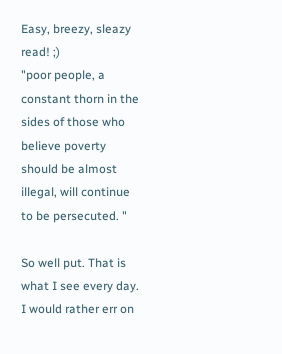Easy, breezy, sleazy read! ;)
"poor people, a constant thorn in the sides of those who believe poverty should be almost illegal, will continue to be persecuted. "

So well put. That is what I see every day. I would rather err on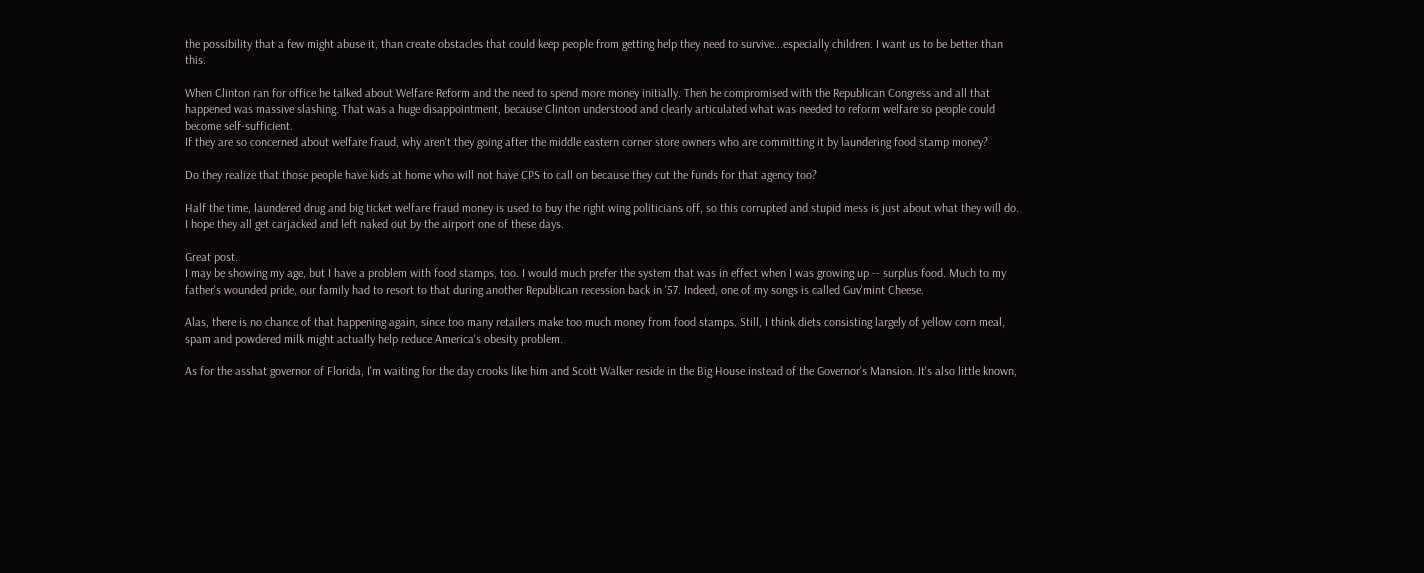the possibility that a few might abuse it, than create obstacles that could keep people from getting help they need to survive...especially children. I want us to be better than this.

When Clinton ran for office he talked about Welfare Reform and the need to spend more money initially. Then he compromised with the Republican Congress and all that happened was massive slashing. That was a huge disappointment, because Clinton understood and clearly articulated what was needed to reform welfare so people could become self-sufficient.
If they are so concerned about welfare fraud, why aren't they going after the middle eastern corner store owners who are committing it by laundering food stamp money?

Do they realize that those people have kids at home who will not have CPS to call on because they cut the funds for that agency too?

Half the time, laundered drug and big ticket welfare fraud money is used to buy the right wing politicians off, so this corrupted and stupid mess is just about what they will do. I hope they all get carjacked and left naked out by the airport one of these days.

Great post.
I may be showing my age, but I have a problem with food stamps, too. I would much prefer the system that was in effect when I was growing up -- surplus food. Much to my father's wounded pride, our family had to resort to that during another Republican recession back in '57. Indeed, one of my songs is called Guv'mint Cheese.

Alas, there is no chance of that happening again, since too many retailers make too much money from food stamps. Still, I think diets consisting largely of yellow corn meal, spam and powdered milk might actually help reduce America's obesity problem.

As for the asshat governor of Florida, I'm waiting for the day crooks like him and Scott Walker reside in the Big House instead of the Governor's Mansion. It's also little known,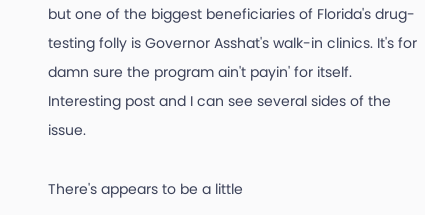but one of the biggest beneficiaries of Florida's drug-testing folly is Governor Asshat's walk-in clinics. It's for damn sure the program ain't payin' for itself.
Interesting post and I can see several sides of the issue.

There's appears to be a little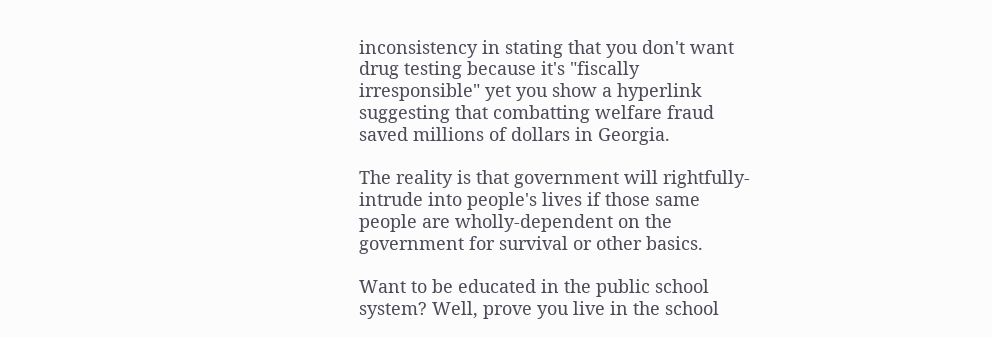inconsistency in stating that you don't want drug testing because it's "fiscally irresponsible" yet you show a hyperlink suggesting that combatting welfare fraud saved millions of dollars in Georgia.

The reality is that government will rightfully-intrude into people's lives if those same people are wholly-dependent on the government for survival or other basics.

Want to be educated in the public school system? Well, prove you live in the school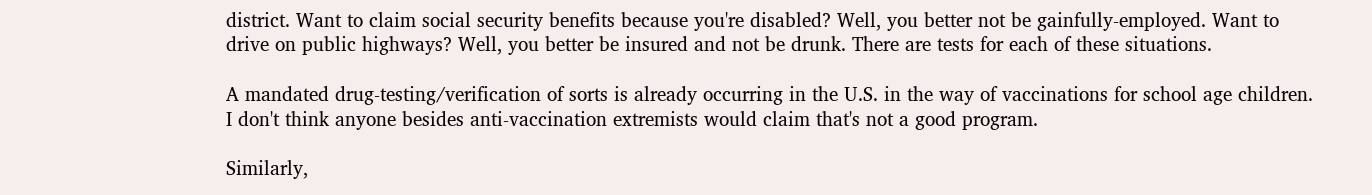district. Want to claim social security benefits because you're disabled? Well, you better not be gainfully-employed. Want to drive on public highways? Well, you better be insured and not be drunk. There are tests for each of these situations.

A mandated drug-testing/verification of sorts is already occurring in the U.S. in the way of vaccinations for school age children. I don't think anyone besides anti-vaccination extremists would claim that's not a good program.

Similarly,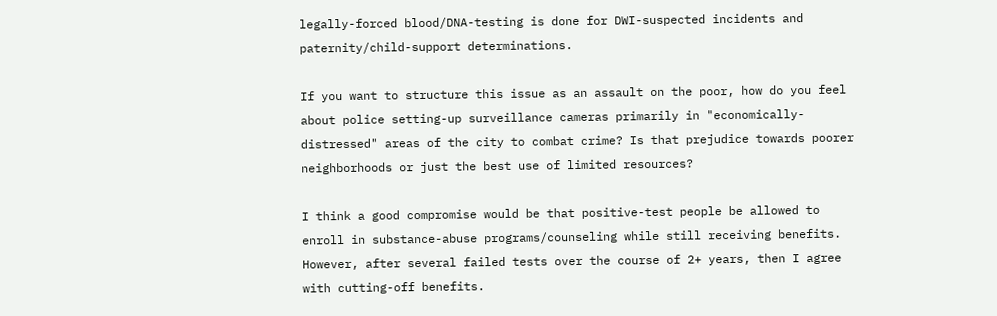legally-forced blood/DNA-testing is done for DWI-suspected incidents and paternity/child-support determinations.

If you want to structure this issue as an assault on the poor, how do you feel about police setting-up surveillance cameras primarily in "economically-distressed" areas of the city to combat crime? Is that prejudice towards poorer neighborhoods or just the best use of limited resources?

I think a good compromise would be that positive-test people be allowed to enroll in substance-abuse programs/counseling while still receiving benefits. However, after several failed tests over the course of 2+ years, then I agree with cutting-off benefits.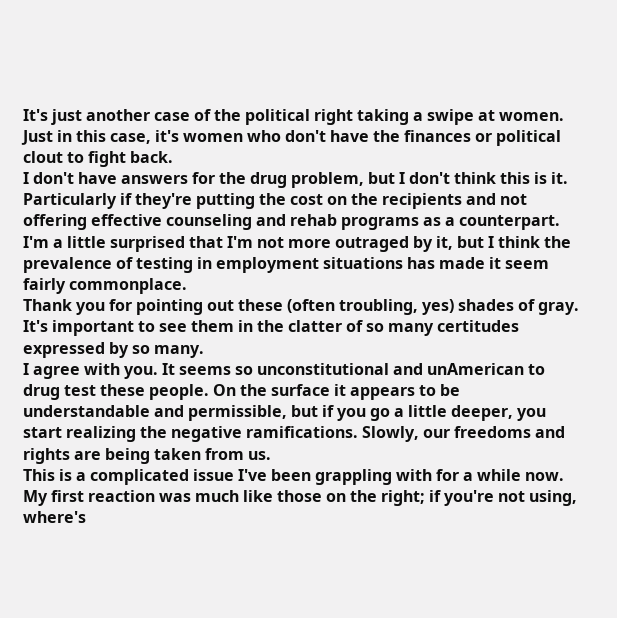It's just another case of the political right taking a swipe at women. Just in this case, it's women who don't have the finances or political clout to fight back.
I don't have answers for the drug problem, but I don't think this is it. Particularly if they're putting the cost on the recipients and not offering effective counseling and rehab programs as a counterpart. I'm a little surprised that I'm not more outraged by it, but I think the prevalence of testing in employment situations has made it seem fairly commonplace.
Thank you for pointing out these (often troubling, yes) shades of gray. It's important to see them in the clatter of so many certitudes expressed by so many.
I agree with you. It seems so unconstitutional and unAmerican to drug test these people. On the surface it appears to be understandable and permissible, but if you go a little deeper, you start realizing the negative ramifications. Slowly, our freedoms and rights are being taken from us.
This is a complicated issue I've been grappling with for a while now. My first reaction was much like those on the right; if you're not using, where's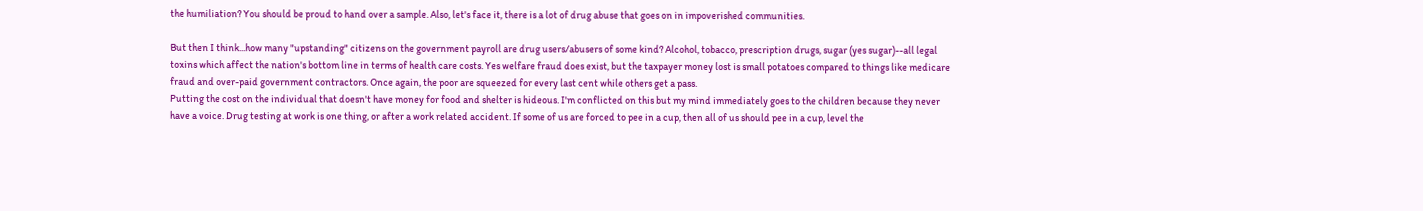the humiliation? You should be proud to hand over a sample. Also, let's face it, there is a lot of drug abuse that goes on in impoverished communities.

But then I think...how many "upstanding" citizens on the government payroll are drug users/abusers of some kind? Alcohol, tobacco, prescription drugs, sugar (yes sugar)--all legal toxins which affect the nation's bottom line in terms of health care costs. Yes welfare fraud does exist, but the taxpayer money lost is small potatoes compared to things like medicare fraud and over-paid government contractors. Once again, the poor are squeezed for every last cent while others get a pass.
Putting the cost on the individual that doesn't have money for food and shelter is hideous. I'm conflicted on this but my mind immediately goes to the children because they never have a voice. Drug testing at work is one thing, or after a work related accident. If some of us are forced to pee in a cup, then all of us should pee in a cup, level the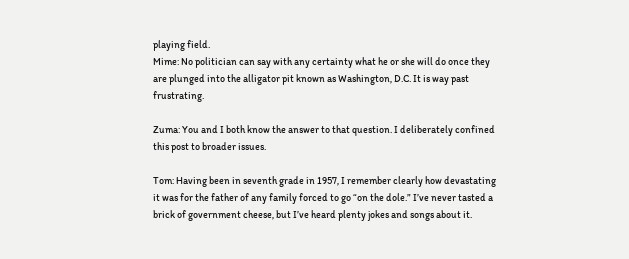playing field.
Mime: No politician can say with any certainty what he or she will do once they are plunged into the alligator pit known as Washington, D.C. It is way past frustrating.

Zuma: You and I both know the answer to that question. I deliberately confined this post to broader issues.

Tom: Having been in seventh grade in 1957, I remember clearly how devastating it was for the father of any family forced to go “on the dole.” I’ve never tasted a brick of government cheese, but I’ve heard plenty jokes and songs about it.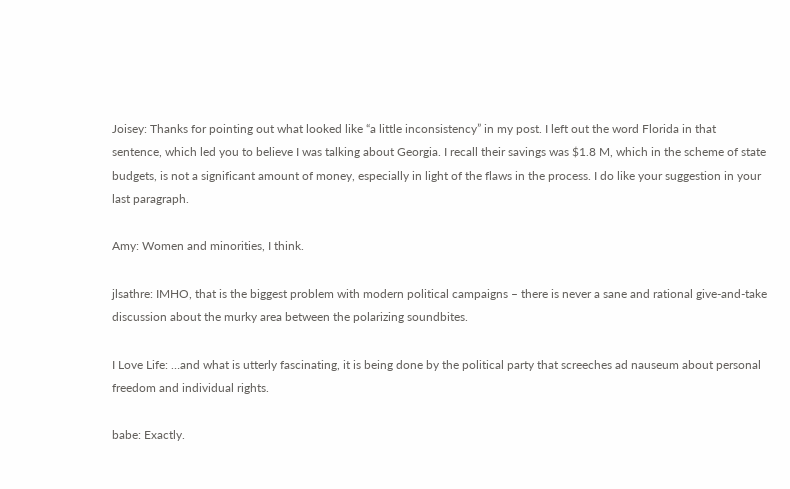Joisey: Thanks for pointing out what looked like “a little inconsistency” in my post. I left out the word Florida in that sentence, which led you to believe I was talking about Georgia. I recall their savings was $1.8 M, which in the scheme of state budgets, is not a significant amount of money, especially in light of the flaws in the process. I do like your suggestion in your last paragraph.

Amy: Women and minorities, I think.

jlsathre: IMHO, that is the biggest problem with modern political campaigns – there is never a sane and rational give-and-take discussion about the murky area between the polarizing soundbites.

I Love Life: …and what is utterly fascinating, it is being done by the political party that screeches ad nauseum about personal freedom and individual rights.

babe: Exactly.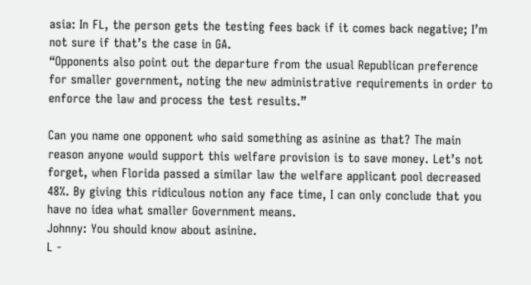asia: In FL, the person gets the testing fees back if it comes back negative; I’m not sure if that’s the case in GA.
“Opponents also point out the departure from the usual Republican preference for smaller government, noting the new administrative requirements in order to enforce the law and process the test results.”

Can you name one opponent who said something as asinine as that? The main reason anyone would support this welfare provision is to save money. Let’s not forget, when Florida passed a similar law the welfare applicant pool decreased 48%. By giving this ridiculous notion any face time, I can only conclude that you have no idea what smaller Government means.
Johnny: You should know about asinine.
L -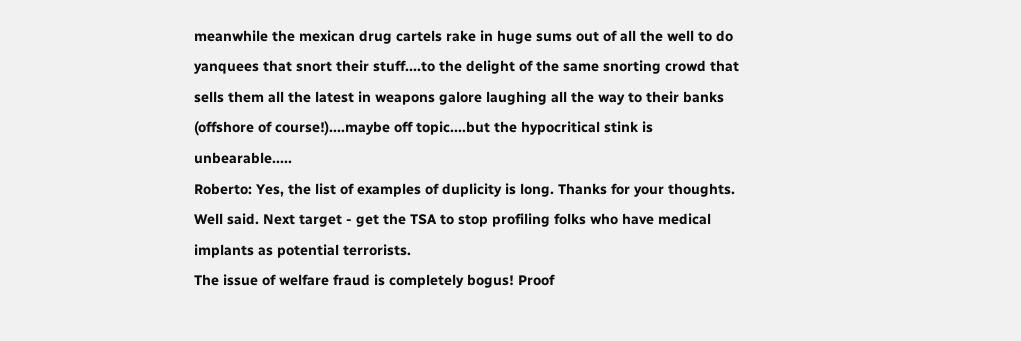meanwhile the mexican drug cartels rake in huge sums out of all the well to do yanquees that snort their stuff....to the delight of the same snorting crowd that sells them all the latest in weapons galore laughing all the way to their banks (offshore of course!)....maybe off topic....but the hypocritical stink is unbearable.....
Roberto: Yes, the list of examples of duplicity is long. Thanks for your thoughts.
Well said. Next target - get the TSA to stop profiling folks who have medical implants as potential terrorists.
The issue of welfare fraud is completely bogus! Proof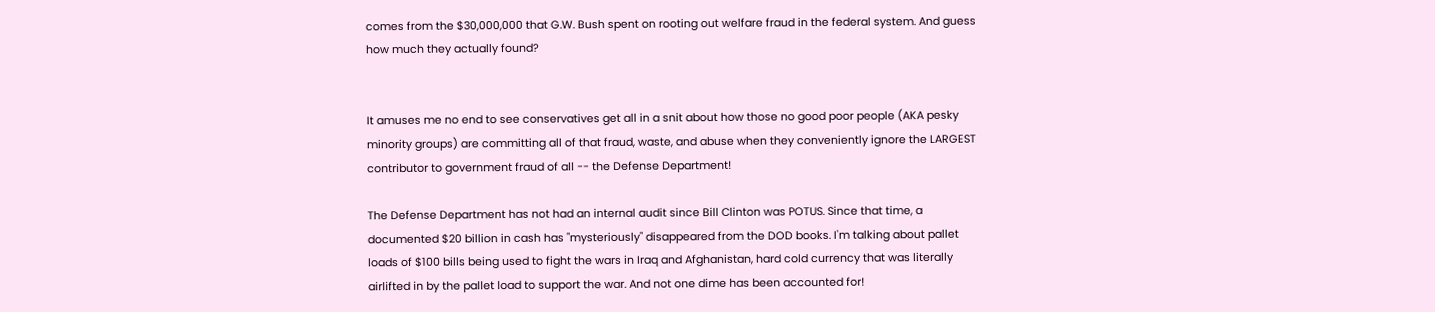comes from the $30,000,000 that G.W. Bush spent on rooting out welfare fraud in the federal system. And guess how much they actually found?


It amuses me no end to see conservatives get all in a snit about how those no good poor people (AKA pesky minority groups) are committing all of that fraud, waste, and abuse when they conveniently ignore the LARGEST contributor to government fraud of all -- the Defense Department!

The Defense Department has not had an internal audit since Bill Clinton was POTUS. Since that time, a documented $20 billion in cash has "mysteriously" disappeared from the DOD books. I'm talking about pallet loads of $100 bills being used to fight the wars in Iraq and Afghanistan, hard cold currency that was literally airlifted in by the pallet load to support the war. And not one dime has been accounted for!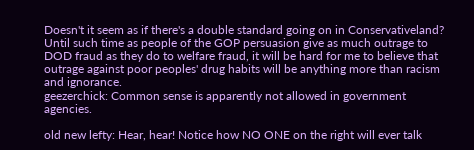Doesn't it seem as if there's a double standard going on in Conservativeland? Until such time as people of the GOP persuasion give as much outrage to DOD fraud as they do to welfare fraud, it will be hard for me to believe that outrage against poor peoples' drug habits will be anything more than racism and ignorance.
geezerchick: Common sense is apparently not allowed in government agencies.

old new lefty: Hear, hear! Notice how NO ONE on the right will ever talk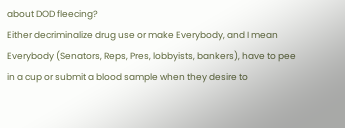about DOD fleecing?
Either decriminalize drug use or make Everybody, and I mean Everybody (Senators, Reps, Pres, lobbyists, bankers), have to pee in a cup or submit a blood sample when they desire to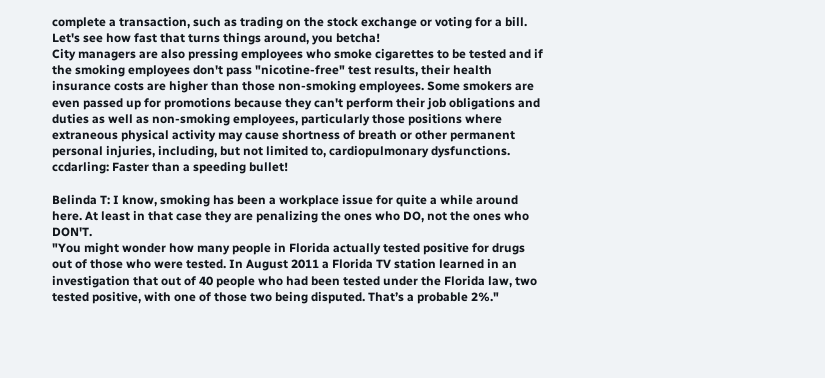complete a transaction, such as trading on the stock exchange or voting for a bill. Let's see how fast that turns things around, you betcha!
City managers are also pressing employees who smoke cigarettes to be tested and if the smoking employees don't pass "nicotine-free" test results, their health insurance costs are higher than those non-smoking employees. Some smokers are even passed up for promotions because they can't perform their job obligations and duties as well as non-smoking employees, particularly those positions where extraneous physical activity may cause shortness of breath or other permanent personal injuries, including, but not limited to, cardiopulmonary dysfunctions.
ccdarling: Faster than a speeding bullet!

Belinda T: I know, smoking has been a workplace issue for quite a while around here. At least in that case they are penalizing the ones who DO, not the ones who DON'T.
"You might wonder how many people in Florida actually tested positive for drugs out of those who were tested. In August 2011 a Florida TV station learned in an investigation that out of 40 people who had been tested under the Florida law, two tested positive, with one of those two being disputed. That’s a probable 2%."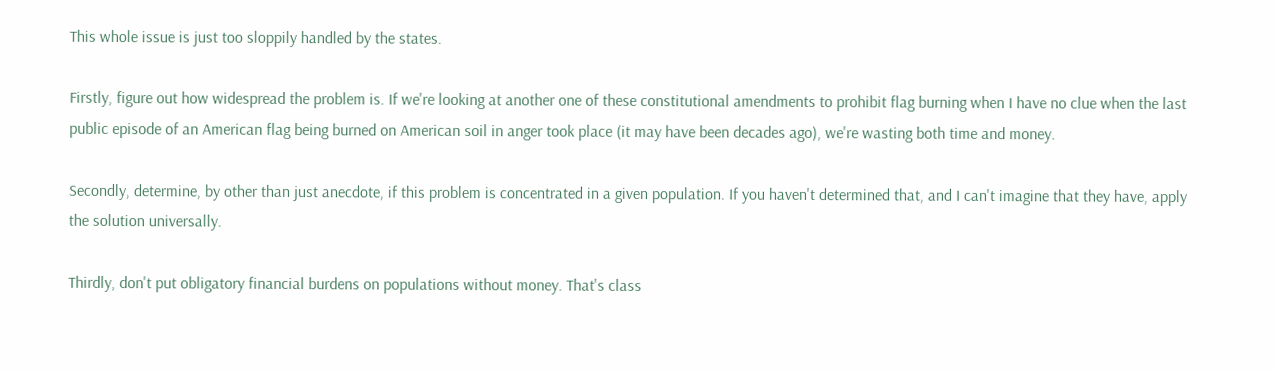This whole issue is just too sloppily handled by the states.

Firstly, figure out how widespread the problem is. If we're looking at another one of these constitutional amendments to prohibit flag burning when I have no clue when the last public episode of an American flag being burned on American soil in anger took place (it may have been decades ago), we're wasting both time and money.

Secondly, determine, by other than just anecdote, if this problem is concentrated in a given population. If you haven't determined that, and I can't imagine that they have, apply the solution universally.

Thirdly, don't put obligatory financial burdens on populations without money. That's class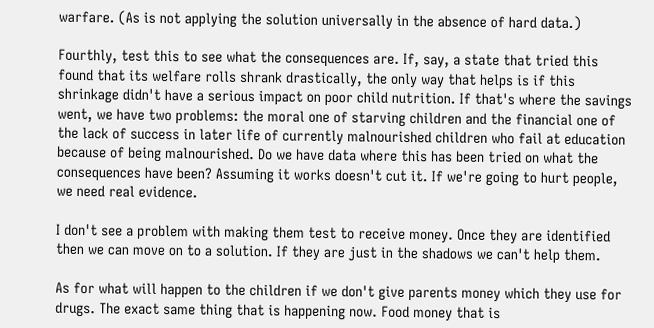warfare. (As is not applying the solution universally in the absence of hard data.)

Fourthly, test this to see what the consequences are. If, say, a state that tried this found that its welfare rolls shrank drastically, the only way that helps is if this shrinkage didn't have a serious impact on poor child nutrition. If that's where the savings went, we have two problems: the moral one of starving children and the financial one of the lack of success in later life of currently malnourished children who fail at education because of being malnourished. Do we have data where this has been tried on what the consequences have been? Assuming it works doesn't cut it. If we're going to hurt people, we need real evidence.

I don't see a problem with making them test to receive money. Once they are identified then we can move on to a solution. If they are just in the shadows we can't help them.

As for what will happen to the children if we don't give parents money which they use for drugs. The exact same thing that is happening now. Food money that is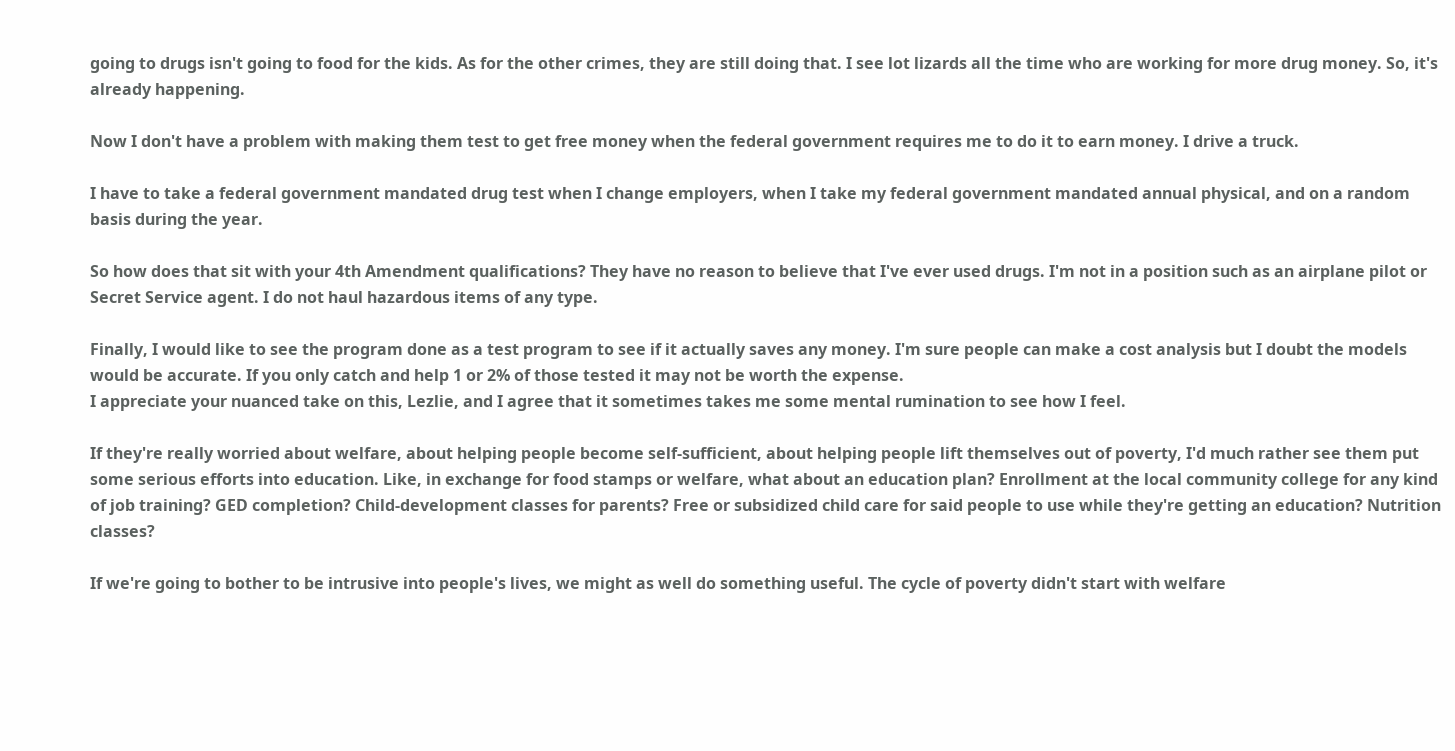going to drugs isn't going to food for the kids. As for the other crimes, they are still doing that. I see lot lizards all the time who are working for more drug money. So, it's already happening.

Now I don't have a problem with making them test to get free money when the federal government requires me to do it to earn money. I drive a truck.

I have to take a federal government mandated drug test when I change employers, when I take my federal government mandated annual physical, and on a random basis during the year.

So how does that sit with your 4th Amendment qualifications? They have no reason to believe that I've ever used drugs. I'm not in a position such as an airplane pilot or Secret Service agent. I do not haul hazardous items of any type.

Finally, I would like to see the program done as a test program to see if it actually saves any money. I'm sure people can make a cost analysis but I doubt the models would be accurate. If you only catch and help 1 or 2% of those tested it may not be worth the expense.
I appreciate your nuanced take on this, Lezlie, and I agree that it sometimes takes me some mental rumination to see how I feel.

If they're really worried about welfare, about helping people become self-sufficient, about helping people lift themselves out of poverty, I'd much rather see them put some serious efforts into education. Like, in exchange for food stamps or welfare, what about an education plan? Enrollment at the local community college for any kind of job training? GED completion? Child-development classes for parents? Free or subsidized child care for said people to use while they're getting an education? Nutrition classes?

If we're going to bother to be intrusive into people's lives, we might as well do something useful. The cycle of poverty didn't start with welfare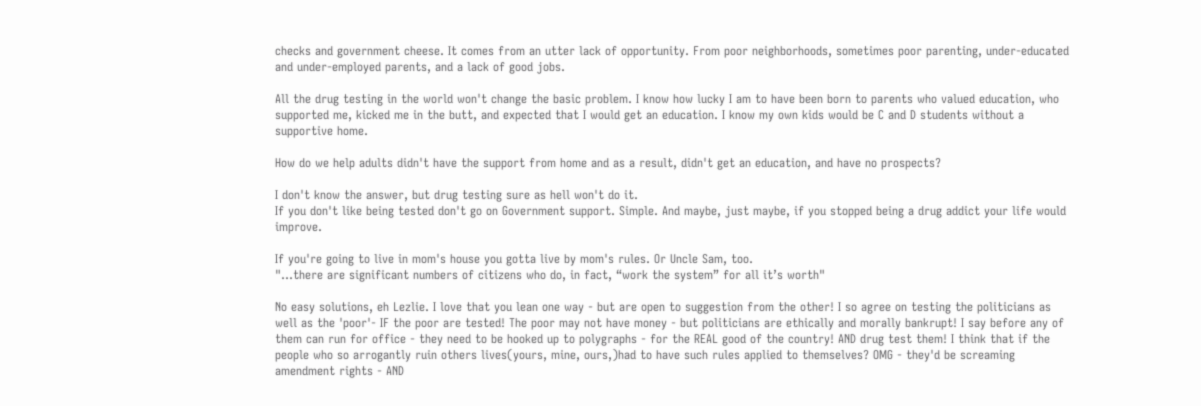checks and government cheese. It comes from an utter lack of opportunity. From poor neighborhoods, sometimes poor parenting, under-educated and under-employed parents, and a lack of good jobs.

All the drug testing in the world won't change the basic problem. I know how lucky I am to have been born to parents who valued education, who supported me, kicked me in the butt, and expected that I would get an education. I know my own kids would be C and D students without a supportive home.

How do we help adults didn't have the support from home and as a result, didn't get an education, and have no prospects?

I don't know the answer, but drug testing sure as hell won't do it.
If you don't like being tested don't go on Government support. Simple. And maybe, just maybe, if you stopped being a drug addict your life would improve.

If you're going to live in mom's house you gotta live by mom's rules. Or Uncle Sam, too.
"...there are significant numbers of citizens who do, in fact, “work the system” for all it’s worth"

No easy solutions, eh Lezlie. I love that you lean one way - but are open to suggestion from the other! I so agree on testing the politicians as well as the 'poor'- IF the poor are tested! The poor may not have money - but politicians are ethically and morally bankrupt! I say before any of them can run for office - they need to be hooked up to polygraphs - for the REAL good of the country! AND drug test them! I think that if the people who so arrogantly ruin others lives(yours, mine, ours,)had to have such rules applied to themselves? OMG - they'd be screaming amendment rights - AND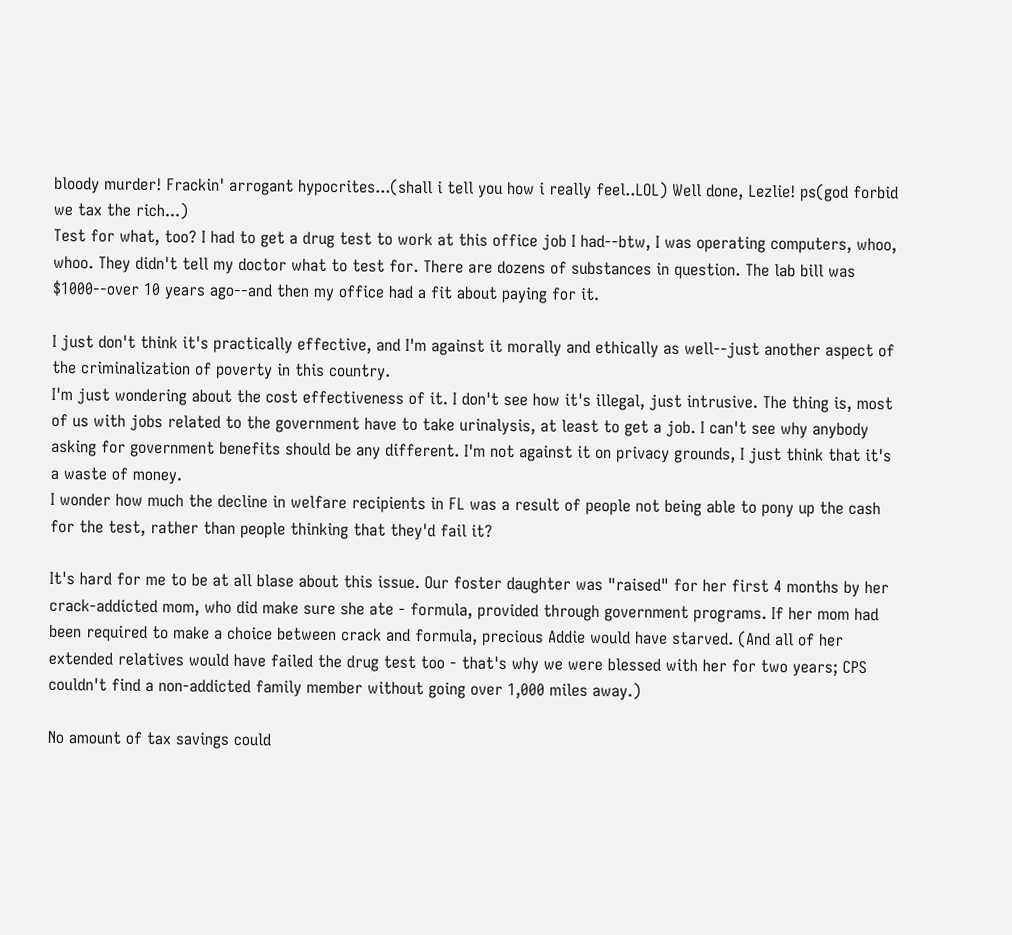bloody murder! Frackin' arrogant hypocrites...(shall i tell you how i really feel..LOL) Well done, Lezlie! ps(god forbid we tax the rich...)
Test for what, too? I had to get a drug test to work at this office job I had--btw, I was operating computers, whoo, whoo. They didn't tell my doctor what to test for. There are dozens of substances in question. The lab bill was $1000--over 10 years ago--and then my office had a fit about paying for it.

I just don't think it's practically effective, and I'm against it morally and ethically as well--just another aspect of the criminalization of poverty in this country.
I'm just wondering about the cost effectiveness of it. I don't see how it's illegal, just intrusive. The thing is, most of us with jobs related to the government have to take urinalysis, at least to get a job. I can't see why anybody asking for government benefits should be any different. I'm not against it on privacy grounds, I just think that it's a waste of money.
I wonder how much the decline in welfare recipients in FL was a result of people not being able to pony up the cash for the test, rather than people thinking that they'd fail it?

It's hard for me to be at all blase about this issue. Our foster daughter was "raised" for her first 4 months by her crack-addicted mom, who did make sure she ate - formula, provided through government programs. If her mom had been required to make a choice between crack and formula, precious Addie would have starved. (And all of her extended relatives would have failed the drug test too - that's why we were blessed with her for two years; CPS couldn't find a non-addicted family member without going over 1,000 miles away.)

No amount of tax savings could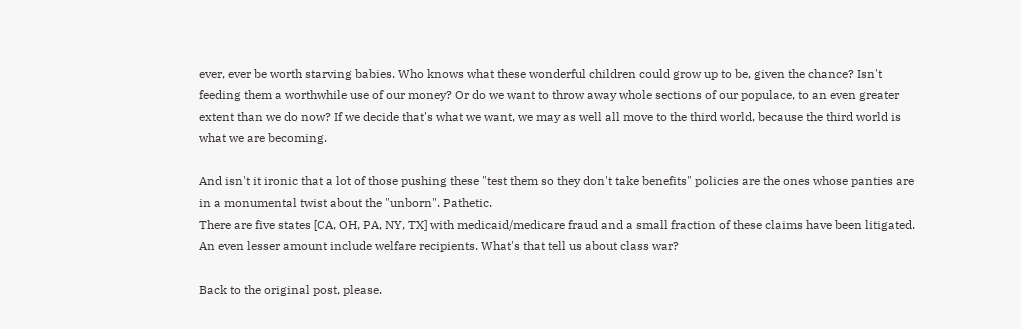ever, ever be worth starving babies. Who knows what these wonderful children could grow up to be, given the chance? Isn't feeding them a worthwhile use of our money? Or do we want to throw away whole sections of our populace, to an even greater extent than we do now? If we decide that's what we want, we may as well all move to the third world, because the third world is what we are becoming.

And isn't it ironic that a lot of those pushing these "test them so they don't take benefits" policies are the ones whose panties are in a monumental twist about the "unborn". Pathetic.
There are five states [CA, OH, PA, NY, TX] with medicaid/medicare fraud and a small fraction of these claims have been litigated. An even lesser amount include welfare recipients. What's that tell us about class war?

Back to the original post, please.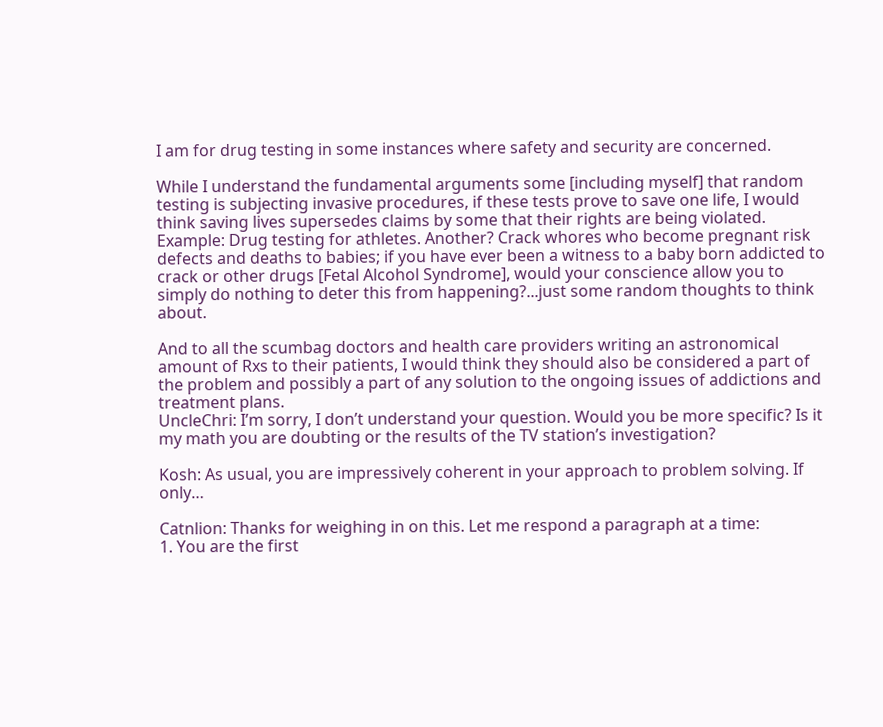I am for drug testing in some instances where safety and security are concerned.

While I understand the fundamental arguments some [including myself] that random testing is subjecting invasive procedures, if these tests prove to save one life, I would think saving lives supersedes claims by some that their rights are being violated. Example: Drug testing for athletes. Another? Crack whores who become pregnant risk defects and deaths to babies; if you have ever been a witness to a baby born addicted to crack or other drugs [Fetal Alcohol Syndrome], would your conscience allow you to simply do nothing to deter this from happening?...just some random thoughts to think about.

And to all the scumbag doctors and health care providers writing an astronomical amount of Rxs to their patients, I would think they should also be considered a part of the problem and possibly a part of any solution to the ongoing issues of addictions and treatment plans.
UncleChri: I’m sorry, I don’t understand your question. Would you be more specific? Is it my math you are doubting or the results of the TV station’s investigation?

Kosh: As usual, you are impressively coherent in your approach to problem solving. If only…

Catnlion: Thanks for weighing in on this. Let me respond a paragraph at a time:
1. You are the first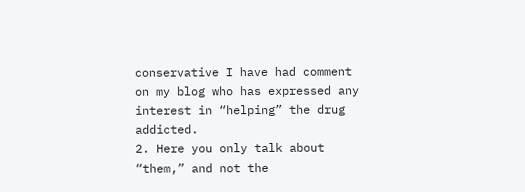conservative I have had comment on my blog who has expressed any interest in “helping” the drug addicted.
2. Here you only talk about “them,” and not the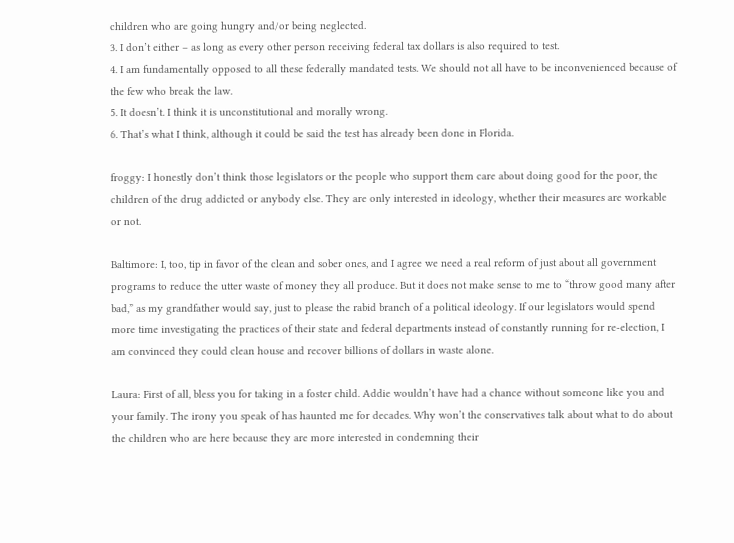children who are going hungry and/or being neglected.
3. I don’t either – as long as every other person receiving federal tax dollars is also required to test.
4. I am fundamentally opposed to all these federally mandated tests. We should not all have to be inconvenienced because of the few who break the law.
5. It doesn’t. I think it is unconstitutional and morally wrong.
6. That’s what I think, although it could be said the test has already been done in Florida.

froggy: I honestly don’t think those legislators or the people who support them care about doing good for the poor, the children of the drug addicted or anybody else. They are only interested in ideology, whether their measures are workable or not.

Baltimore: I, too, tip in favor of the clean and sober ones, and I agree we need a real reform of just about all government programs to reduce the utter waste of money they all produce. But it does not make sense to me to “throw good many after bad,” as my grandfather would say, just to please the rabid branch of a political ideology. If our legislators would spend more time investigating the practices of their state and federal departments instead of constantly running for re-election, I am convinced they could clean house and recover billions of dollars in waste alone.

Laura: First of all, bless you for taking in a foster child. Addie wouldn’t have had a chance without someone like you and your family. The irony you speak of has haunted me for decades. Why won’t the conservatives talk about what to do about the children who are here because they are more interested in condemning their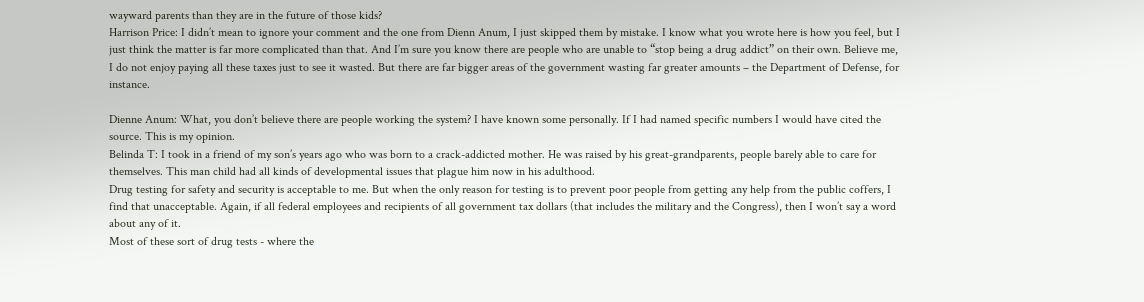wayward parents than they are in the future of those kids?
Harrison Price: I didn’t mean to ignore your comment and the one from Dienn Anum, I just skipped them by mistake. I know what you wrote here is how you feel, but I just think the matter is far more complicated than that. And I’m sure you know there are people who are unable to “stop being a drug addict” on their own. Believe me, I do not enjoy paying all these taxes just to see it wasted. But there are far bigger areas of the government wasting far greater amounts – the Department of Defense, for instance.

Dienne Anum: What, you don’t believe there are people working the system? I have known some personally. If I had named specific numbers I would have cited the source. This is my opinion.
Belinda T: I took in a friend of my son’s years ago who was born to a crack-addicted mother. He was raised by his great-grandparents, people barely able to care for themselves. This man child had all kinds of developmental issues that plague him now in his adulthood.
Drug testing for safety and security is acceptable to me. But when the only reason for testing is to prevent poor people from getting any help from the public coffers, I find that unacceptable. Again, if all federal employees and recipients of all government tax dollars (that includes the military and the Congress), then I won’t say a word about any of it.
Most of these sort of drug tests - where the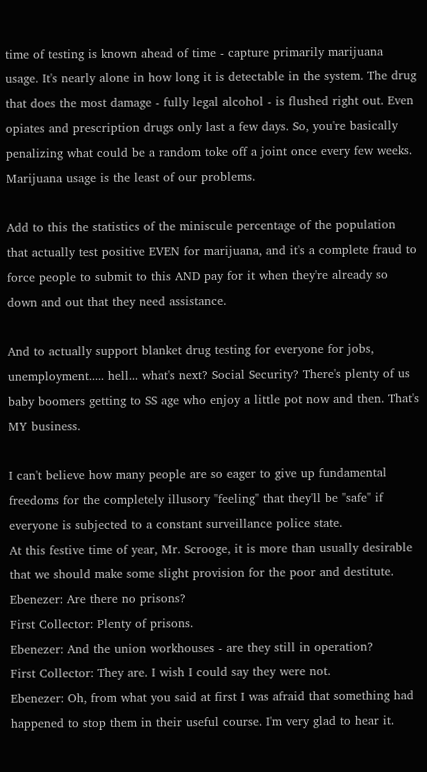time of testing is known ahead of time - capture primarily marijuana usage. It's nearly alone in how long it is detectable in the system. The drug that does the most damage - fully legal alcohol - is flushed right out. Even opiates and prescription drugs only last a few days. So, you're basically penalizing what could be a random toke off a joint once every few weeks. Marijuana usage is the least of our problems.

Add to this the statistics of the miniscule percentage of the population that actually test positive EVEN for marijuana, and it's a complete fraud to force people to submit to this AND pay for it when they're already so down and out that they need assistance.

And to actually support blanket drug testing for everyone for jobs, unemployment..... hell... what's next? Social Security? There's plenty of us baby boomers getting to SS age who enjoy a little pot now and then. That's MY business.

I can't believe how many people are so eager to give up fundamental freedoms for the completely illusory "feeling" that they'll be "safe" if everyone is subjected to a constant surveillance police state.
At this festive time of year, Mr. Scrooge, it is more than usually desirable that we should make some slight provision for the poor and destitute.
Ebenezer: Are there no prisons?
First Collector: Plenty of prisons.
Ebenezer: And the union workhouses - are they still in operation?
First Collector: They are. I wish I could say they were not.
Ebenezer: Oh, from what you said at first I was afraid that something had happened to stop them in their useful course. I'm very glad to hear it.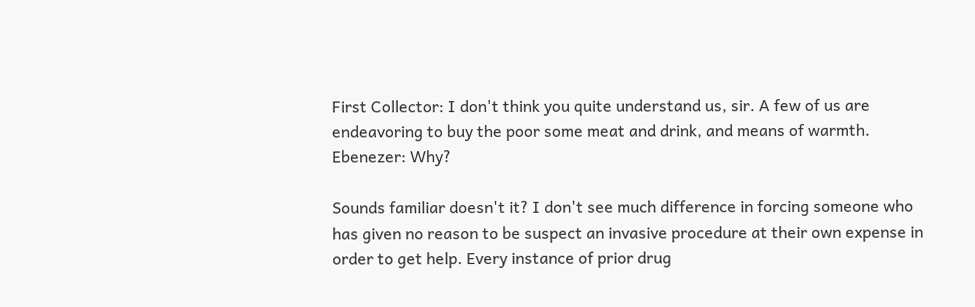First Collector: I don't think you quite understand us, sir. A few of us are endeavoring to buy the poor some meat and drink, and means of warmth.
Ebenezer: Why?

Sounds familiar doesn't it? I don't see much difference in forcing someone who has given no reason to be suspect an invasive procedure at their own expense in order to get help. Every instance of prior drug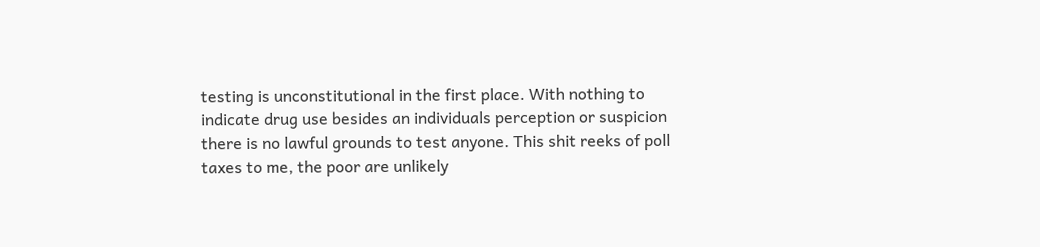testing is unconstitutional in the first place. With nothing to indicate drug use besides an individuals perception or suspicion there is no lawful grounds to test anyone. This shit reeks of poll taxes to me, the poor are unlikely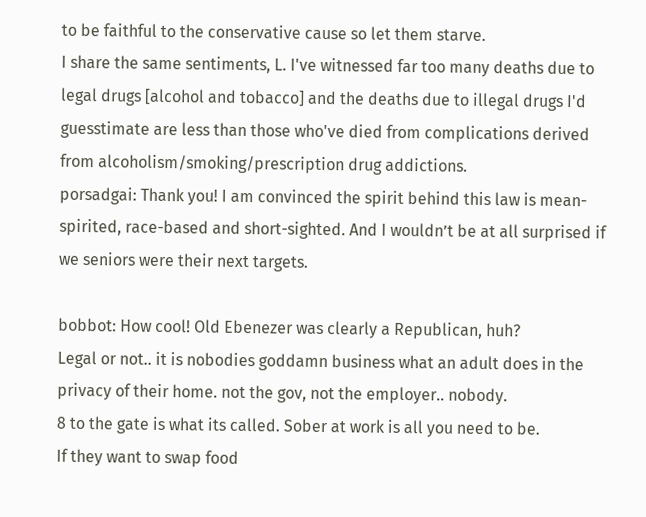to be faithful to the conservative cause so let them starve.
I share the same sentiments, L. I've witnessed far too many deaths due to legal drugs [alcohol and tobacco] and the deaths due to illegal drugs I'd guesstimate are less than those who've died from complications derived from alcoholism/smoking/prescription drug addictions.
porsadgai: Thank you! I am convinced the spirit behind this law is mean-spirited, race-based and short-sighted. And I wouldn’t be at all surprised if we seniors were their next targets.

bobbot: How cool! Old Ebenezer was clearly a Republican, huh?
Legal or not.. it is nobodies goddamn business what an adult does in the privacy of their home. not the gov, not the employer.. nobody.
8 to the gate is what its called. Sober at work is all you need to be.
If they want to swap food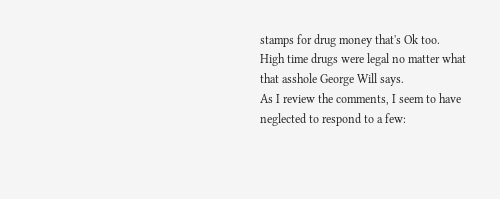stamps for drug money that's Ok too.
High time drugs were legal no matter what that asshole George Will says.
As I review the comments, I seem to have neglected to respond to a few: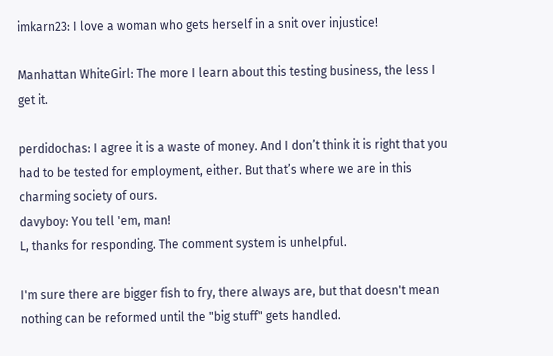imkarn23: I love a woman who gets herself in a snit over injustice!

Manhattan WhiteGirl: The more I learn about this testing business, the less I get it.

perdidochas: I agree it is a waste of money. And I don’t think it is right that you had to be tested for employment, either. But that’s where we are in this charming society of ours.
davyboy: You tell 'em, man!
L, thanks for responding. The comment system is unhelpful.

I'm sure there are bigger fish to fry, there always are, but that doesn't mean nothing can be reformed until the "big stuff" gets handled.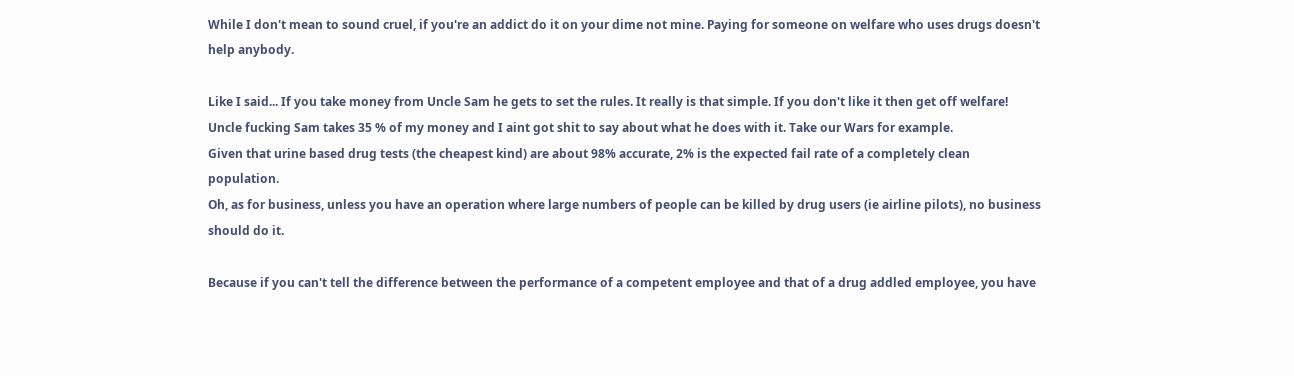While I don't mean to sound cruel, if you're an addict do it on your dime not mine. Paying for someone on welfare who uses drugs doesn't help anybody.

Like I said... If you take money from Uncle Sam he gets to set the rules. It really is that simple. If you don't like it then get off welfare!
Uncle fucking Sam takes 35 % of my money and I aint got shit to say about what he does with it. Take our Wars for example.
Given that urine based drug tests (the cheapest kind) are about 98% accurate, 2% is the expected fail rate of a completely clean population.
Oh, as for business, unless you have an operation where large numbers of people can be killed by drug users (ie airline pilots), no business should do it.

Because if you can't tell the difference between the performance of a competent employee and that of a drug addled employee, you have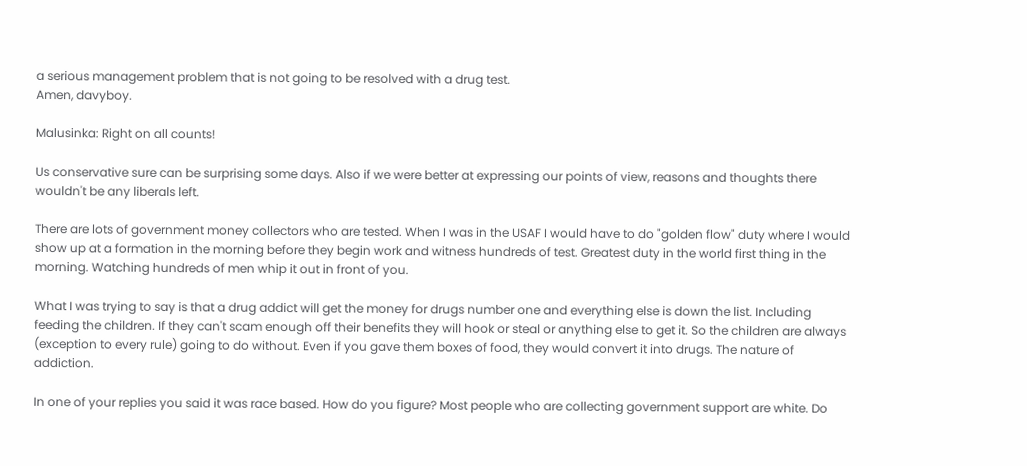a serious management problem that is not going to be resolved with a drug test.
Amen, davyboy.

Malusinka: Right on all counts!

Us conservative sure can be surprising some days. Also if we were better at expressing our points of view, reasons and thoughts there wouldn't be any liberals left.

There are lots of government money collectors who are tested. When I was in the USAF I would have to do "golden flow" duty where I would show up at a formation in the morning before they begin work and witness hundreds of test. Greatest duty in the world first thing in the morning. Watching hundreds of men whip it out in front of you.

What I was trying to say is that a drug addict will get the money for drugs number one and everything else is down the list. Including feeding the children. If they can't scam enough off their benefits they will hook or steal or anything else to get it. So the children are always (exception to every rule) going to do without. Even if you gave them boxes of food, they would convert it into drugs. The nature of addiction.

In one of your replies you said it was race based. How do you figure? Most people who are collecting government support are white. Do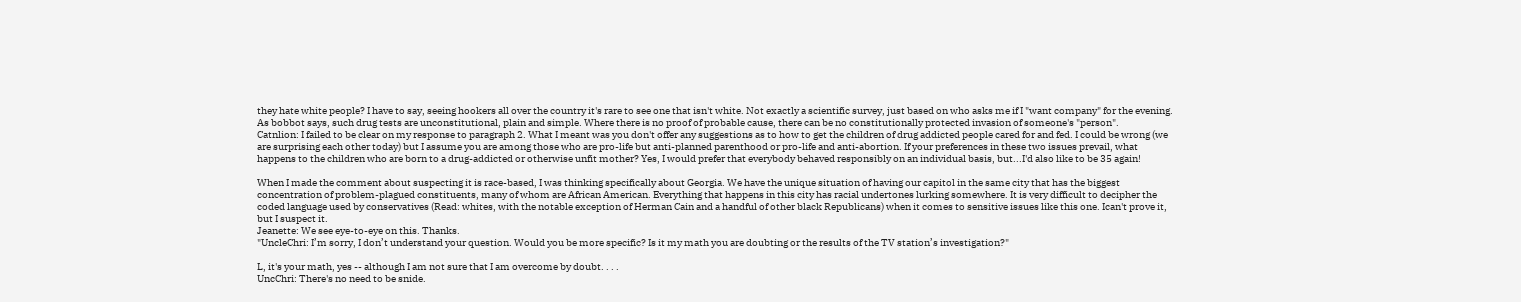they hate white people? I have to say, seeing hookers all over the country it's rare to see one that isn't white. Not exactly a scientific survey, just based on who asks me if I "want company" for the evening.
As bobbot says, such drug tests are unconstitutional, plain and simple. Where there is no proof of probable cause, there can be no constitutionally protected invasion of someone's "person".
Catnlion: I failed to be clear on my response to paragraph 2. What I meant was you don't offer any suggestions as to how to get the children of drug addicted people cared for and fed. I could be wrong (we are surprising each other today) but I assume you are among those who are pro-life but anti-planned parenthood or pro-life and anti-abortion. If your preferences in these two issues prevail, what happens to the children who are born to a drug-addicted or otherwise unfit mother? Yes, I would prefer that everybody behaved responsibly on an individual basis, but...I'd also like to be 35 again!

When I made the comment about suspecting it is race-based, I was thinking specifically about Georgia. We have the unique situation of having our capitol in the same city that has the biggest concentration of problem-plagued constituents, many of whom are African American. Everything that happens in this city has racial undertones lurking somewhere. It is very difficult to decipher the coded language used by conservatives (Read: whites, with the notable exception of Herman Cain and a handful of other black Republicans) when it comes to sensitive issues like this one. Ican't prove it, but I suspect it.
Jeanette: We see eye-to-eye on this. Thanks.
"UncleChri: I’m sorry, I don’t understand your question. Would you be more specific? Is it my math you are doubting or the results of the TV station’s investigation?"

L, it's your math, yes -- although I am not sure that I am overcome by doubt. . . .
UncChri: There's no need to be snide.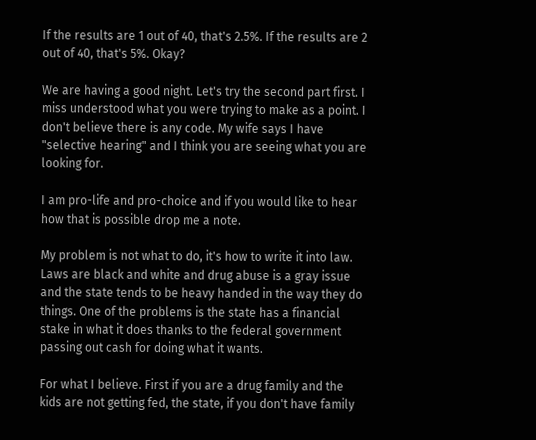If the results are 1 out of 40, that's 2.5%. If the results are 2 out of 40, that's 5%. Okay?

We are having a good night. Let's try the second part first. I miss understood what you were trying to make as a point. I don't believe there is any code. My wife says I have "selective hearing" and I think you are seeing what you are looking for.

I am pro-life and pro-choice and if you would like to hear how that is possible drop me a note.

My problem is not what to do, it's how to write it into law. Laws are black and white and drug abuse is a gray issue and the state tends to be heavy handed in the way they do things. One of the problems is the state has a financial stake in what it does thanks to the federal government passing out cash for doing what it wants.

For what I believe. First if you are a drug family and the kids are not getting fed, the state, if you don't have family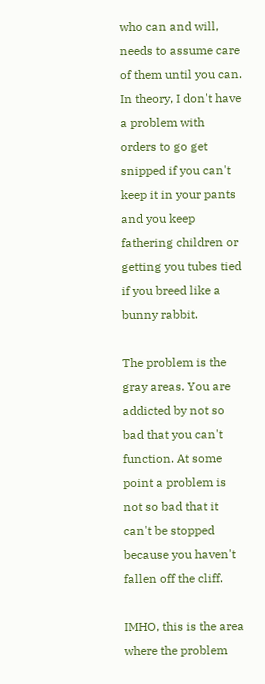who can and will, needs to assume care of them until you can. In theory, I don't have a problem with orders to go get snipped if you can't keep it in your pants and you keep fathering children or getting you tubes tied if you breed like a bunny rabbit.

The problem is the gray areas. You are addicted by not so bad that you can't function. At some point a problem is not so bad that it can't be stopped because you haven't fallen off the cliff.

IMHO, this is the area where the problem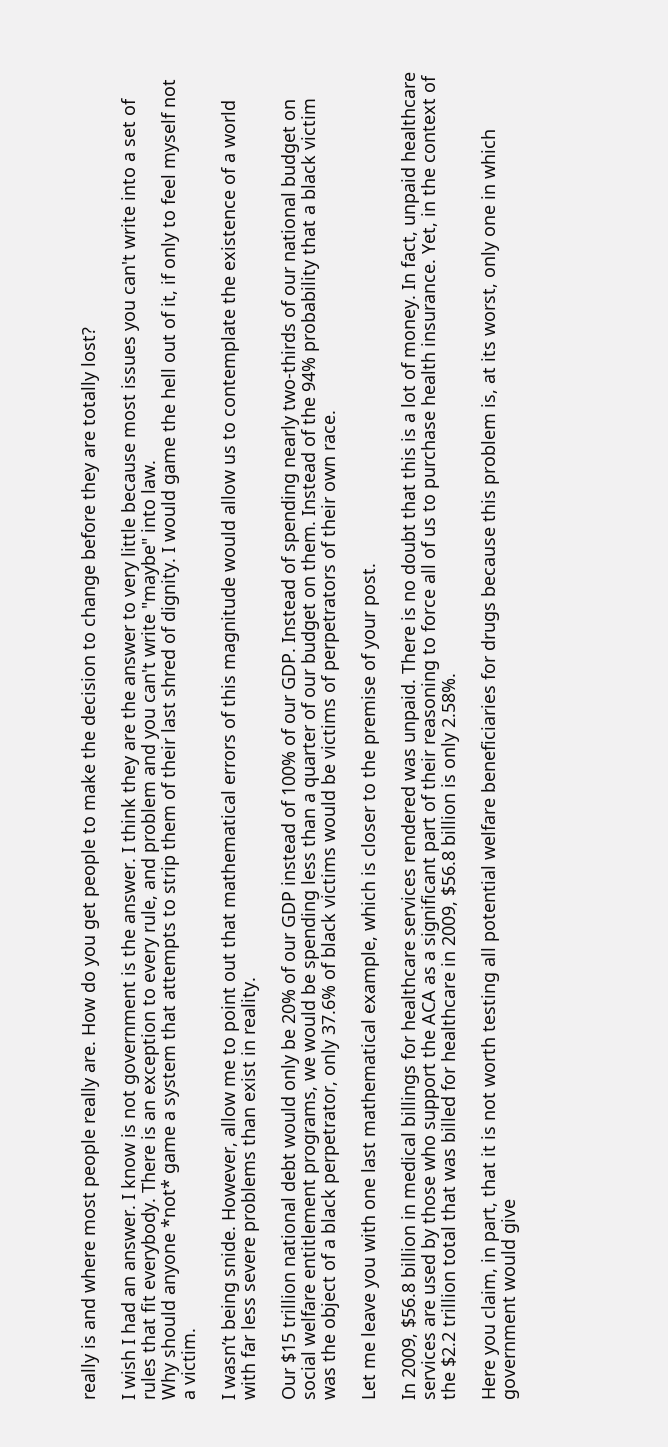really is and where most people really are. How do you get people to make the decision to change before they are totally lost?

I wish I had an answer. I know is not government is the answer. I think they are the answer to very little because most issues you can't write into a set of rules that fit everybody. There is an exception to every rule, and problem and you can't write "maybe" into law.
Why should anyone *not* game a system that attempts to strip them of their last shred of dignity. I would game the hell out of it, if only to feel myself not a victim.

I wasn’t being snide. However, allow me to point out that mathematical errors of this magnitude would allow us to contemplate the existence of a world with far less severe problems than exist in reality.

Our $15 trillion national debt would only be 20% of our GDP instead of 100% of our GDP. Instead of spending nearly two-thirds of our national budget on social welfare entitlement programs, we would be spending less than a quarter of our budget on them. Instead of the 94% probability that a black victim was the object of a black perpetrator, only 37.6% of black victims would be victims of perpetrators of their own race.

Let me leave you with one last mathematical example, which is closer to the premise of your post.

In 2009, $56.8 billion in medical billings for healthcare services rendered was unpaid. There is no doubt that this is a lot of money. In fact, unpaid healthcare services are used by those who support the ACA as a significant part of their reasoning to force all of us to purchase health insurance. Yet, in the context of the $2.2 trillion total that was billed for healthcare in 2009, $56.8 billion is only 2.58%.

Here you claim, in part, that it is not worth testing all potential welfare beneficiaries for drugs because this problem is, at its worst, only one in which government would give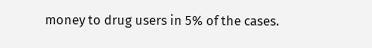money to drug users in 5% of the cases.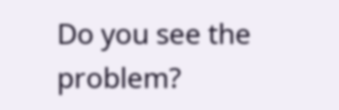Do you see the problem?